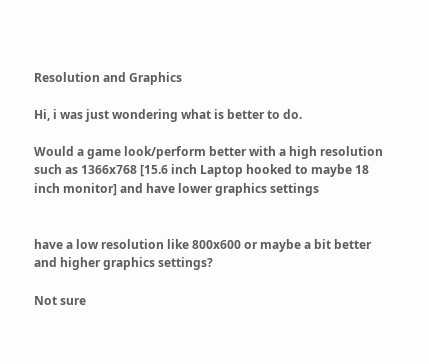Resolution and Graphics

Hi, i was just wondering what is better to do.

Would a game look/perform better with a high resolution such as 1366x768 [15.6 inch Laptop hooked to maybe 18 inch monitor] and have lower graphics settings


have a low resolution like 800x600 or maybe a bit better and higher graphics settings?

Not sure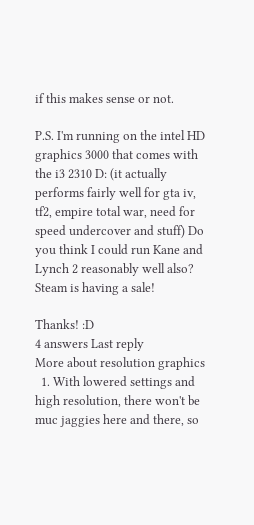if this makes sense or not.

P.S. I'm running on the intel HD graphics 3000 that comes with the i3 2310 D: (it actually performs fairly well for gta iv, tf2, empire total war, need for speed undercover and stuff) Do you think I could run Kane and Lynch 2 reasonably well also? Steam is having a sale!

Thanks! :D
4 answers Last reply
More about resolution graphics
  1. With lowered settings and high resolution, there won't be muc jaggies here and there, so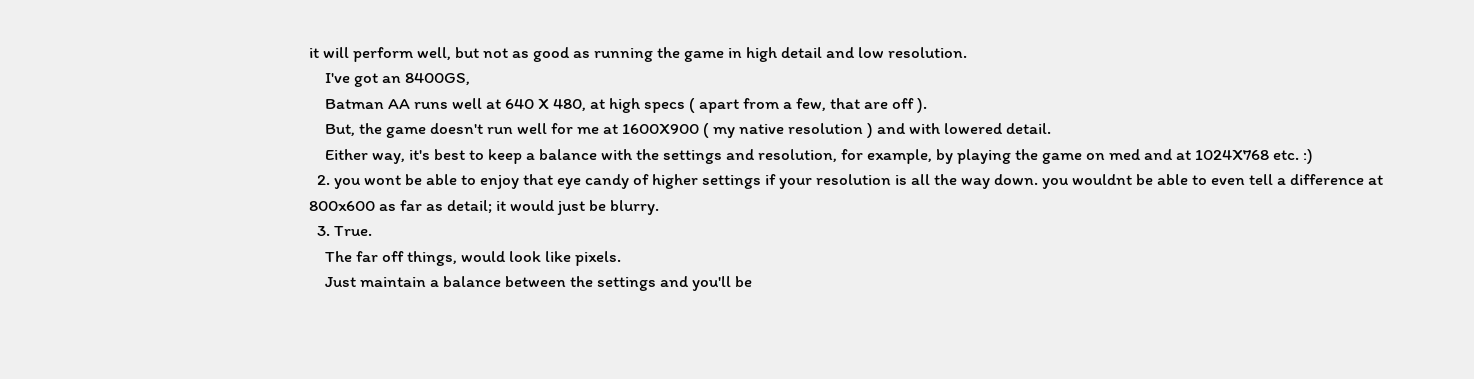it will perform well, but not as good as running the game in high detail and low resolution.
    I've got an 8400GS,
    Batman AA runs well at 640 X 480, at high specs ( apart from a few, that are off ).
    But, the game doesn't run well for me at 1600X900 ( my native resolution ) and with lowered detail.
    Either way, it's best to keep a balance with the settings and resolution, for example, by playing the game on med and at 1024X768 etc. :)
  2. you wont be able to enjoy that eye candy of higher settings if your resolution is all the way down. you wouldnt be able to even tell a difference at 800x600 as far as detail; it would just be blurry.
  3. True.
    The far off things, would look like pixels.
    Just maintain a balance between the settings and you'll be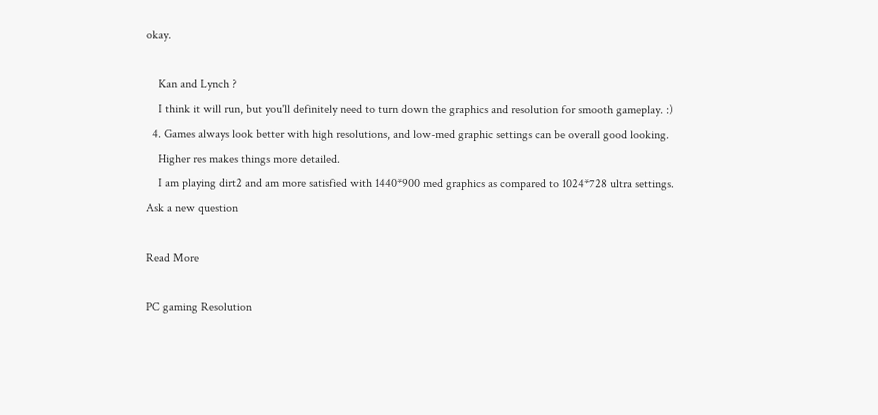okay.

    Kan and Lynch ?
    I think it will run, but you'll definitely need to turn down the graphics and resolution for smooth gameplay. :)
  4. Games always look better with high resolutions, and low-med graphic settings can be overall good looking.
    Higher res makes things more detailed.
    I am playing dirt2 and am more satisfied with 1440*900 med graphics as compared to 1024*728 ultra settings.
Ask a new question

Read More

PC gaming Resolution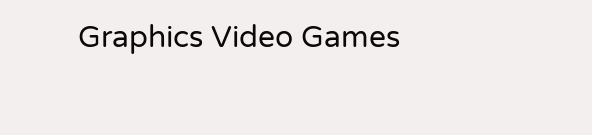Graphics Video Games